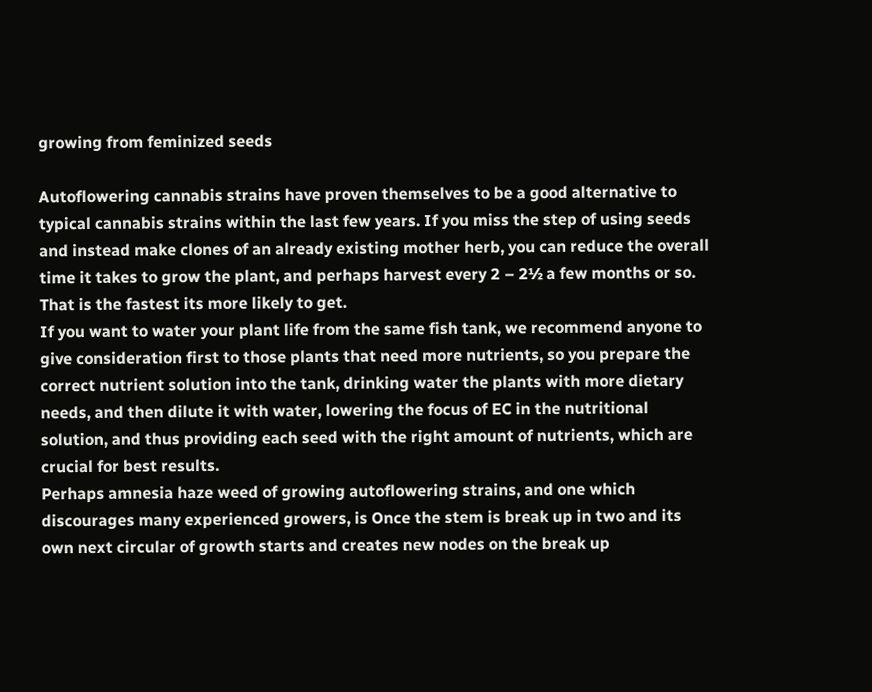growing from feminized seeds

Autoflowering cannabis strains have proven themselves to be a good alternative to typical cannabis strains within the last few years. If you miss the step of using seeds and instead make clones of an already existing mother herb, you can reduce the overall time it takes to grow the plant, and perhaps harvest every 2 – 2½ a few months or so. That is the fastest its more likely to get.
If you want to water your plant life from the same fish tank, we recommend anyone to give consideration first to those plants that need more nutrients, so you prepare the correct nutrient solution into the tank, drinking water the plants with more dietary needs, and then dilute it with water, lowering the focus of EC in the nutritional solution, and thus providing each seed with the right amount of nutrients, which are crucial for best results.
Perhaps amnesia haze weed of growing autoflowering strains, and one which discourages many experienced growers, is Once the stem is break up in two and its own next circular of growth starts and creates new nodes on the break up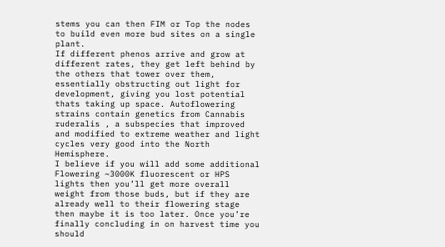stems you can then FIM or Top the nodes to build even more bud sites on a single plant.
If different phenos arrive and grow at different rates, they get left behind by the others that tower over them, essentially obstructing out light for development, giving you lost potential thats taking up space. Autoflowering strains contain genetics from Cannabis ruderalis , a subspecies that improved and modified to extreme weather and light cycles very good into the North Hemisphere.
I believe if you will add some additional Flowering ~3000K fluorescent or HPS lights then you’ll get more overall weight from those buds, but if they are already well to their flowering stage then maybe it is too later. Once you’re finally concluding in on harvest time you should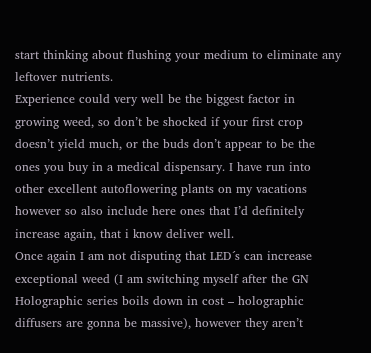start thinking about flushing your medium to eliminate any leftover nutrients.
Experience could very well be the biggest factor in growing weed, so don’t be shocked if your first crop doesn’t yield much, or the buds don’t appear to be the ones you buy in a medical dispensary. I have run into other excellent autoflowering plants on my vacations however so also include here ones that I’d definitely increase again, that i know deliver well.
Once again I am not disputing that LED´s can increase exceptional weed (I am switching myself after the GN Holographic series boils down in cost – holographic diffusers are gonna be massive), however they aren’t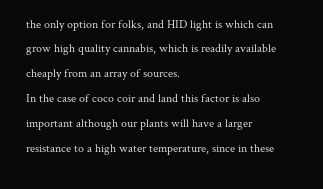the only option for folks, and HID light is which can grow high quality cannabis, which is readily available cheaply from an array of sources.
In the case of coco coir and land this factor is also important although our plants will have a larger resistance to a high water temperature, since in these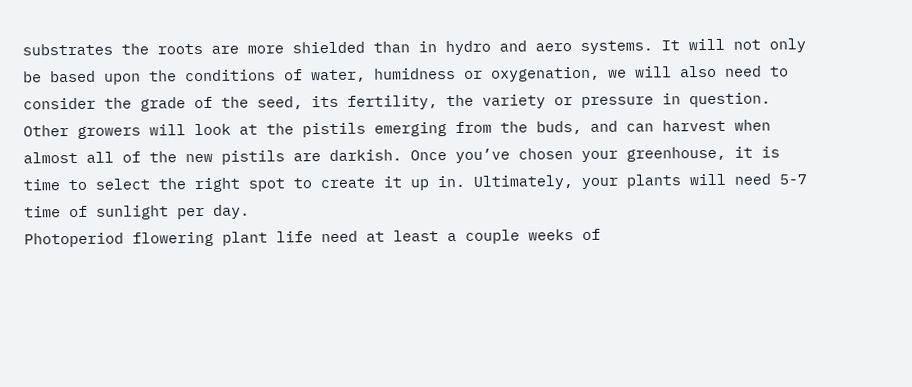substrates the roots are more shielded than in hydro and aero systems. It will not only be based upon the conditions of water, humidness or oxygenation, we will also need to consider the grade of the seed, its fertility, the variety or pressure in question.
Other growers will look at the pistils emerging from the buds, and can harvest when almost all of the new pistils are darkish. Once you’ve chosen your greenhouse, it is time to select the right spot to create it up in. Ultimately, your plants will need 5-7 time of sunlight per day.
Photoperiod flowering plant life need at least a couple weeks of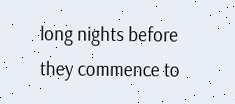long nights before they commence to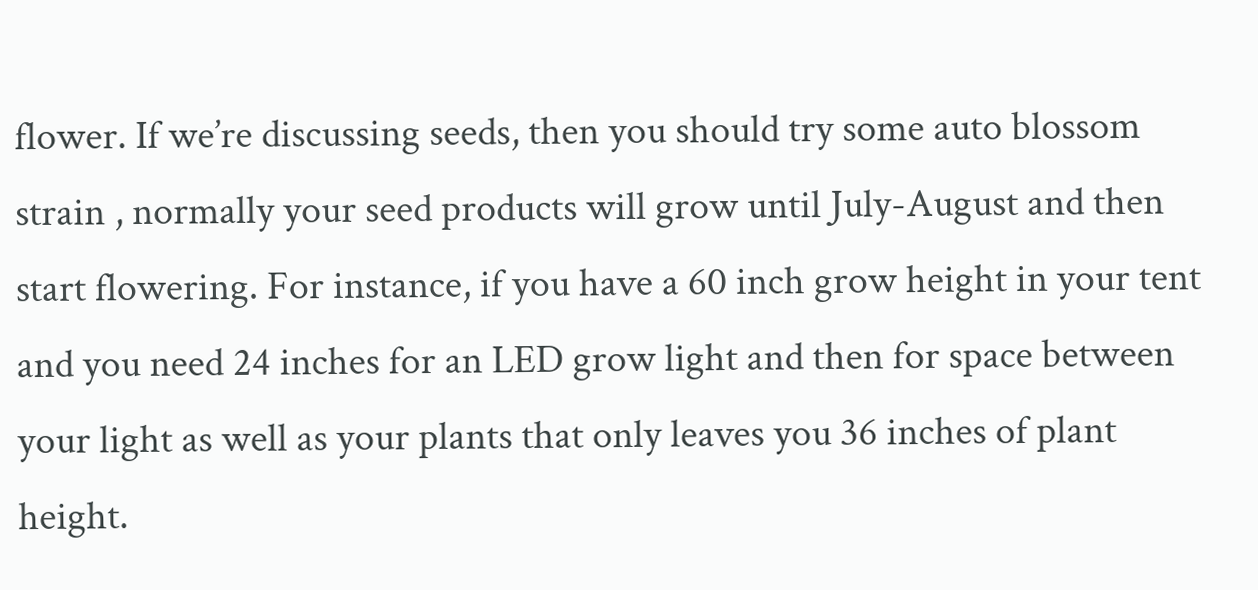flower. If we’re discussing seeds, then you should try some auto blossom strain , normally your seed products will grow until July-August and then start flowering. For instance, if you have a 60 inch grow height in your tent and you need 24 inches for an LED grow light and then for space between your light as well as your plants that only leaves you 36 inches of plant height.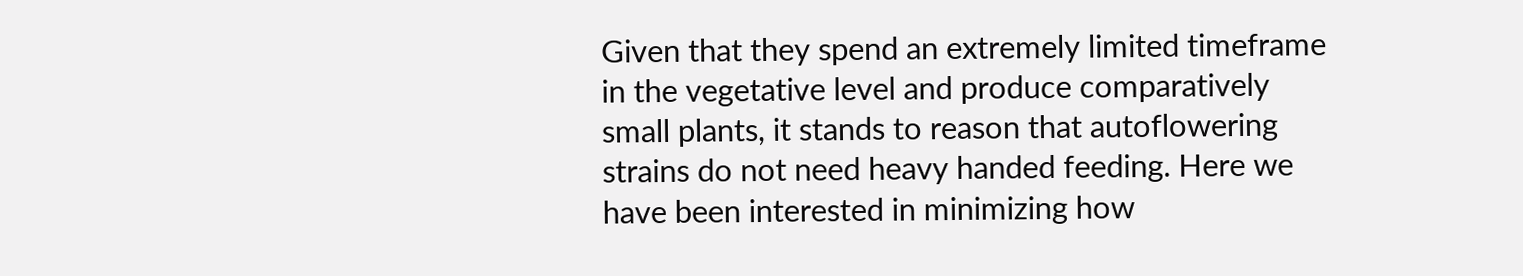Given that they spend an extremely limited timeframe in the vegetative level and produce comparatively small plants, it stands to reason that autoflowering strains do not need heavy handed feeding. Here we have been interested in minimizing how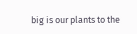big is our plants to the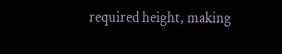required height, making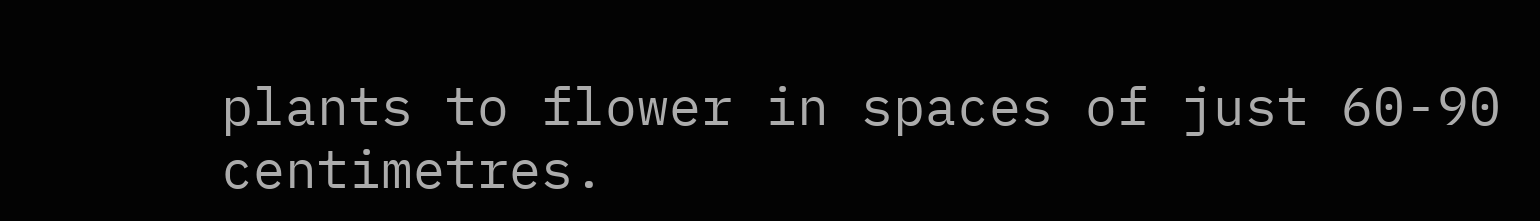plants to flower in spaces of just 60-90 centimetres.